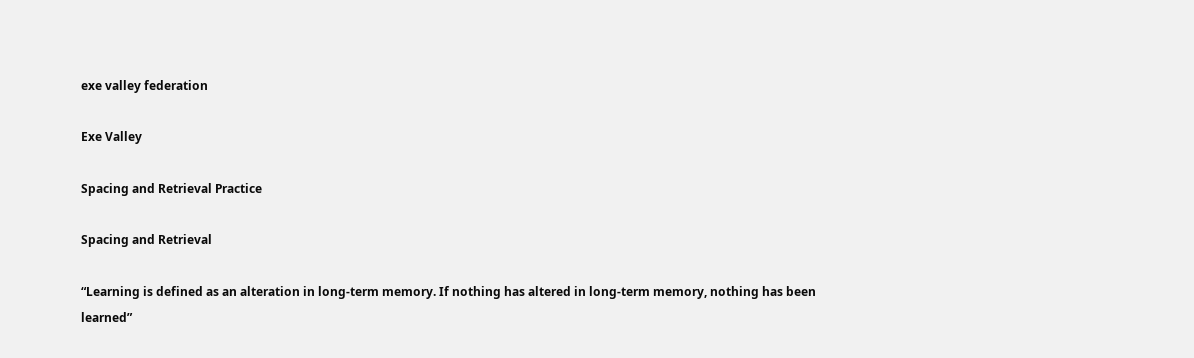exe valley federation

Exe Valley

Spacing and Retrieval Practice

Spacing and Retrieval

“Learning is defined as an alteration in long-term memory. If nothing has altered in long-term memory, nothing has been learned”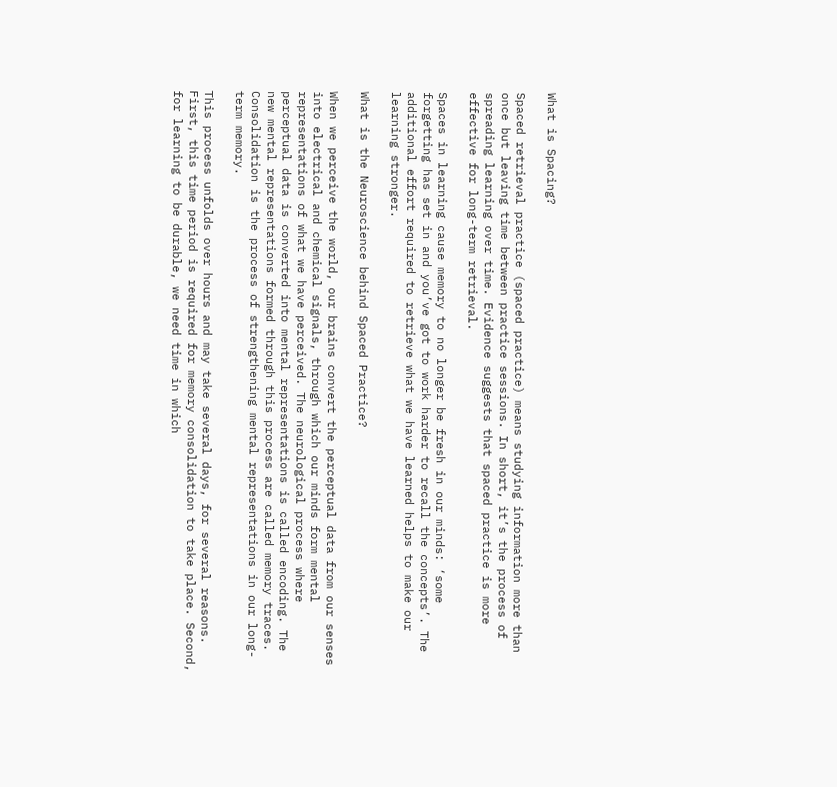What is Spacing?

Spaced retrieval practice (spaced practice) means studying information more than once but leaving time between practice sessions. In short, it’s the process of spreading learning over time. Evidence suggests that spaced practice is more effective for long-term retrieval.

Spaces in learning cause memory to no longer be fresh in our minds: ‘some forgetting has set in and you’ve got to work harder to recall the concepts’. The additional effort required to retrieve what we have learned helps to make our learning stronger.

What is the Neuroscience behind Spaced Practice?

When we perceive the world, our brains convert the perceptual data from our senses into electrical and chemical signals, through which our minds form mental representations of what we have perceived. The neurological process where perceptual data is converted into mental representations is called encoding. The new mental representations formed through this process are called memory traces. Consolidation is the process of strengthening mental representations in our long-term memory.

This process unfolds over hours and may take several days, for several reasons. First, this time period is required for memory consolidation to take place. Second, for learning to be durable, we need time in which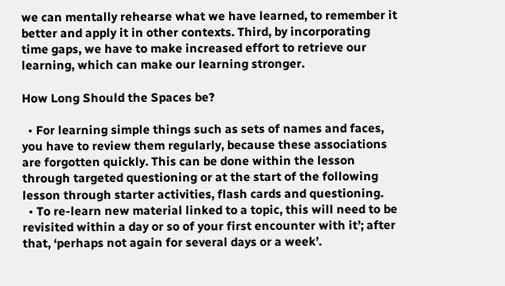we can mentally rehearse what we have learned, to remember it better and apply it in other contexts. Third, by incorporating time gaps, we have to make increased effort to retrieve our learning, which can make our learning stronger.

How Long Should the Spaces be?

  • For learning simple things such as sets of names and faces, you have to review them regularly, because these associations are forgotten quickly. This can be done within the lesson through targeted questioning or at the start of the following lesson through starter activities, flash cards and questioning.
  • To re-learn new material linked to a topic, this will need to be revisited within a day or so of your first encounter with it’; after that, ‘perhaps not again for several days or a week’.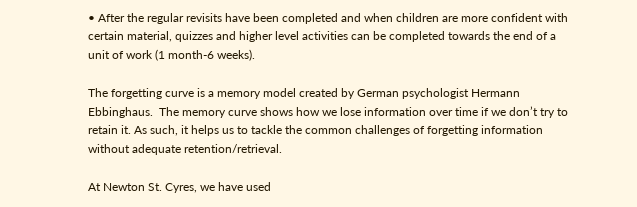• After the regular revisits have been completed and when children are more confident with certain material, quizzes and higher level activities can be completed towards the end of a unit of work (1 month-6 weeks).

The forgetting curve is a memory model created by German psychologist Hermann Ebbinghaus.  The memory curve shows how we lose information over time if we don’t try to retain it. As such, it helps us to tackle the common challenges of forgetting information without adequate retention/retrieval.

At Newton St. Cyres, we have used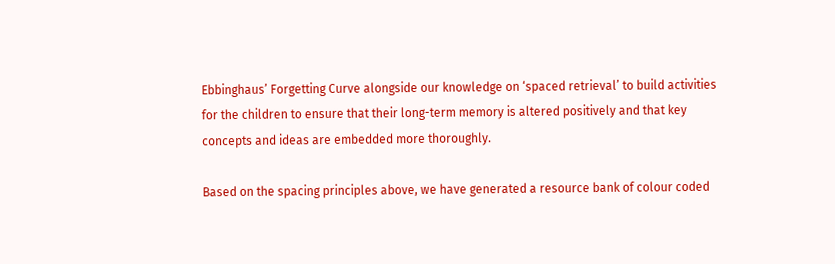Ebbinghaus’ Forgetting Curve alongside our knowledge on ‘spaced retrieval’ to build activities for the children to ensure that their long-term memory is altered positively and that key concepts and ideas are embedded more thoroughly.

Based on the spacing principles above, we have generated a resource bank of colour coded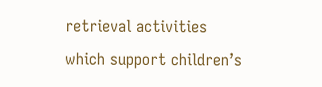retrieval activities which support children’s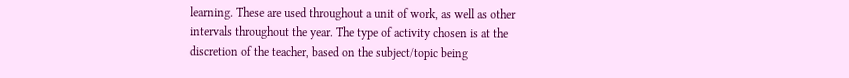learning. These are used throughout a unit of work, as well as other intervals throughout the year. The type of activity chosen is at the discretion of the teacher, based on the subject/topic being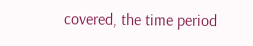covered, the time period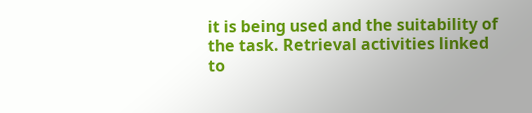it is being used and the suitability of the task. Retrieval activities linked to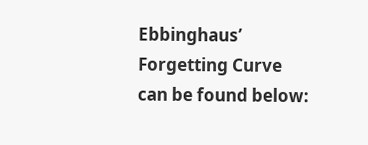Ebbinghaus’ Forgetting Curve can be found below: